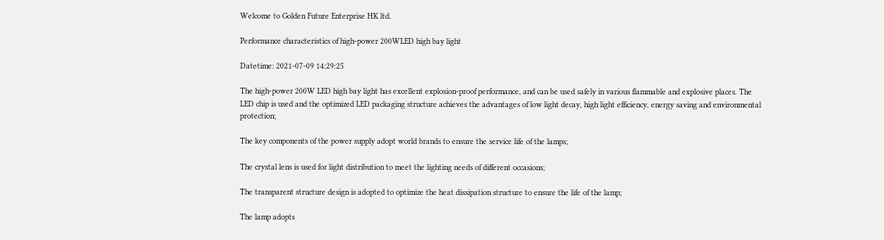Welcome to Golden Future Enterprise HK ltd.

Performance characteristics of high-power 200WLED high bay light

Datetime: 2021-07-09 14:29:25

The high-power 200W LED high bay light has excellent explosion-proof performance, and can be used safely in various flammable and explosive places. The LED chip is used and the optimized LED packaging structure achieves the advantages of low light decay, high light efficiency, energy saving and environmental protection;

The key components of the power supply adopt world brands to ensure the service life of the lamps;

The crystal lens is used for light distribution to meet the lighting needs of different occasions;

The transparent structure design is adopted to optimize the heat dissipation structure to ensure the life of the lamp;

The lamp adopts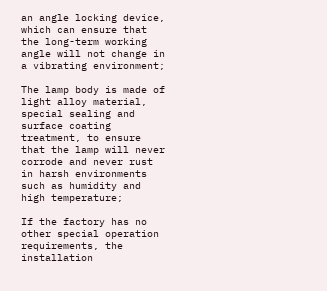an angle locking device, which can ensure that the long-term working angle will not change in a vibrating environment;

The lamp body is made of light alloy material, special sealing and surface coating treatment, to ensure that the lamp will never corrode and never rust in harsh environments such as humidity and high temperature;

If the factory has no other special operation requirements, the installation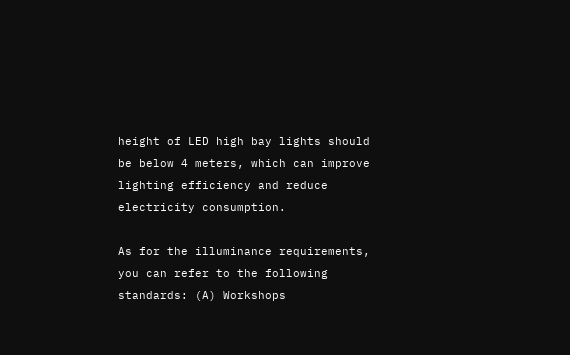height of LED high bay lights should be below 4 meters, which can improve lighting efficiency and reduce electricity consumption.

As for the illuminance requirements, you can refer to the following standards: (A) Workshops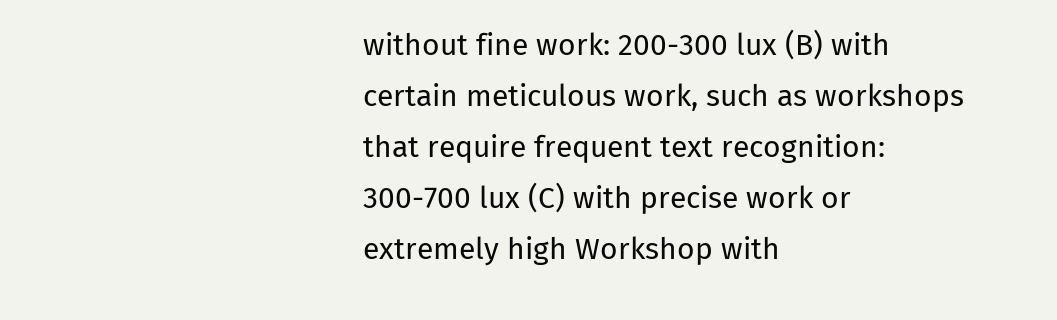without fine work: 200-300 lux (B) with certain meticulous work, such as workshops that require frequent text recognition: 300-700 lux (C) with precise work or extremely high Workshop with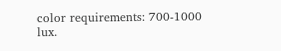color requirements: 700-1000 lux.